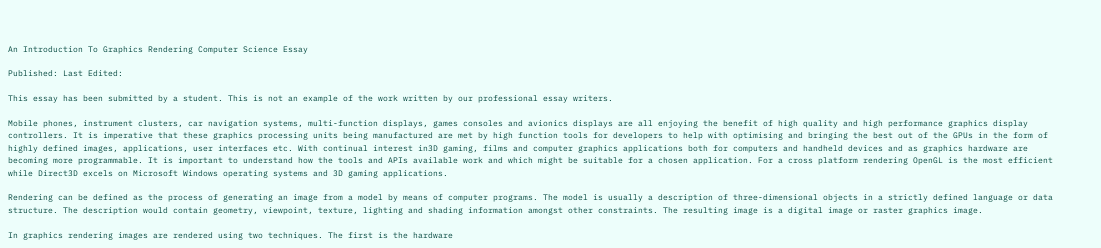An Introduction To Graphics Rendering Computer Science Essay

Published: Last Edited:

This essay has been submitted by a student. This is not an example of the work written by our professional essay writers.

Mobile phones, instrument clusters, car navigation systems, multi-function displays, games consoles and avionics displays are all enjoying the benefit of high quality and high performance graphics display controllers. It is imperative that these graphics processing units being manufactured are met by high function tools for developers to help with optimising and bringing the best out of the GPUs in the form of highly defined images, applications, user interfaces etc. With continual interest in3D gaming, films and computer graphics applications both for computers and handheld devices and as graphics hardware are becoming more programmable. It is important to understand how the tools and APIs available work and which might be suitable for a chosen application. For a cross platform rendering OpenGL is the most efficient while Direct3D excels on Microsoft Windows operating systems and 3D gaming applications.

Rendering can be defined as the process of generating an image from a model by means of computer programs. The model is usually a description of three-dimensional objects in a strictly defined language or data structure. The description would contain geometry, viewpoint, texture, lighting and shading information amongst other constraints. The resulting image is a digital image or raster graphics image.

In graphics rendering images are rendered using two techniques. The first is the hardware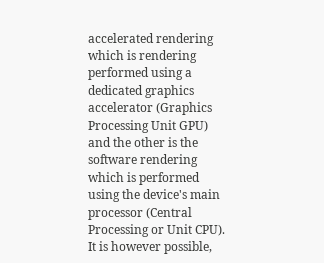accelerated rendering which is rendering performed using a dedicated graphics accelerator (Graphics Processing Unit GPU) and the other is the software rendering which is performed using the device's main processor (Central Processing or Unit CPU). It is however possible,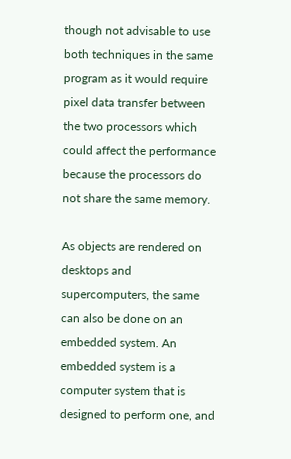though not advisable to use both techniques in the same program as it would require pixel data transfer between the two processors which could affect the performance because the processors do not share the same memory.

As objects are rendered on desktops and supercomputers, the same can also be done on an embedded system. An embedded system is a computer system that is designed to perform one, and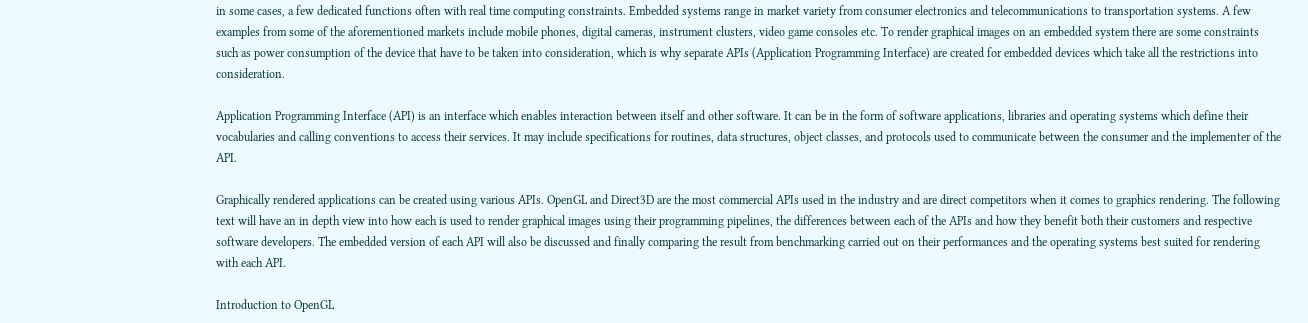in some cases, a few dedicated functions often with real time computing constraints. Embedded systems range in market variety from consumer electronics and telecommunications to transportation systems. A few examples from some of the aforementioned markets include mobile phones, digital cameras, instrument clusters, video game consoles etc. To render graphical images on an embedded system there are some constraints such as power consumption of the device that have to be taken into consideration, which is why separate APIs (Application Programming Interface) are created for embedded devices which take all the restrictions into consideration.

Application Programming Interface (API) is an interface which enables interaction between itself and other software. It can be in the form of software applications, libraries and operating systems which define their vocabularies and calling conventions to access their services. It may include specifications for routines, data structures, object classes, and protocols used to communicate between the consumer and the implementer of the API.

Graphically rendered applications can be created using various APIs. OpenGL and Direct3D are the most commercial APIs used in the industry and are direct competitors when it comes to graphics rendering. The following text will have an in depth view into how each is used to render graphical images using their programming pipelines, the differences between each of the APIs and how they benefit both their customers and respective software developers. The embedded version of each API will also be discussed and finally comparing the result from benchmarking carried out on their performances and the operating systems best suited for rendering with each API.

Introduction to OpenGL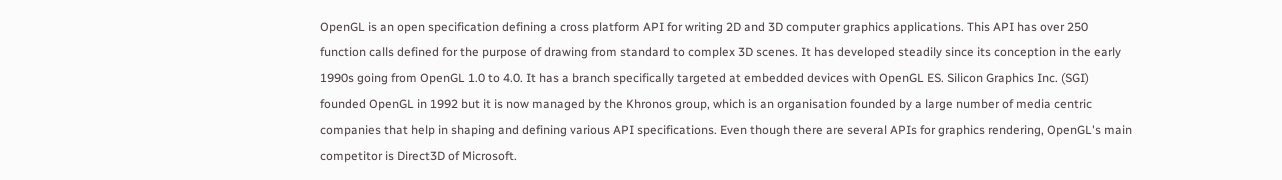OpenGL is an open specification defining a cross platform API for writing 2D and 3D computer graphics applications. This API has over 250 function calls defined for the purpose of drawing from standard to complex 3D scenes. It has developed steadily since its conception in the early 1990s going from OpenGL 1.0 to 4.0. It has a branch specifically targeted at embedded devices with OpenGL ES. Silicon Graphics Inc. (SGI) founded OpenGL in 1992 but it is now managed by the Khronos group, which is an organisation founded by a large number of media centric companies that help in shaping and defining various API specifications. Even though there are several APIs for graphics rendering, OpenGL's main competitor is Direct3D of Microsoft.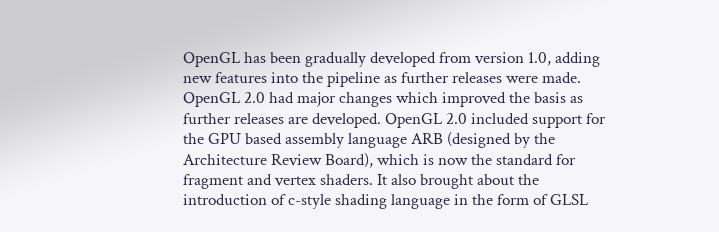OpenGL has been gradually developed from version 1.0, adding new features into the pipeline as further releases were made. OpenGL 2.0 had major changes which improved the basis as further releases are developed. OpenGL 2.0 included support for the GPU based assembly language ARB (designed by the Architecture Review Board), which is now the standard for fragment and vertex shaders. It also brought about the introduction of c-style shading language in the form of GLSL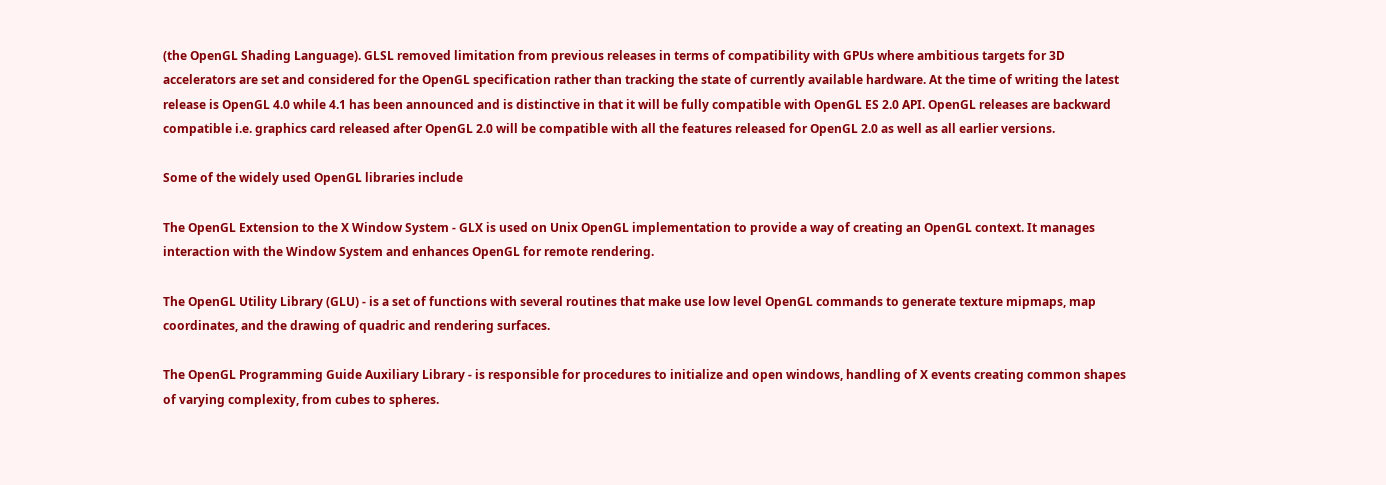(the OpenGL Shading Language). GLSL removed limitation from previous releases in terms of compatibility with GPUs where ambitious targets for 3D accelerators are set and considered for the OpenGL specification rather than tracking the state of currently available hardware. At the time of writing the latest release is OpenGL 4.0 while 4.1 has been announced and is distinctive in that it will be fully compatible with OpenGL ES 2.0 API. OpenGL releases are backward compatible i.e. graphics card released after OpenGL 2.0 will be compatible with all the features released for OpenGL 2.0 as well as all earlier versions.

Some of the widely used OpenGL libraries include

The OpenGL Extension to the X Window System - GLX is used on Unix OpenGL implementation to provide a way of creating an OpenGL context. It manages interaction with the Window System and enhances OpenGL for remote rendering.

The OpenGL Utility Library (GLU) - is a set of functions with several routines that make use low level OpenGL commands to generate texture mipmaps, map coordinates, and the drawing of quadric and rendering surfaces.

The OpenGL Programming Guide Auxiliary Library - is responsible for procedures to initialize and open windows, handling of X events creating common shapes of varying complexity, from cubes to spheres.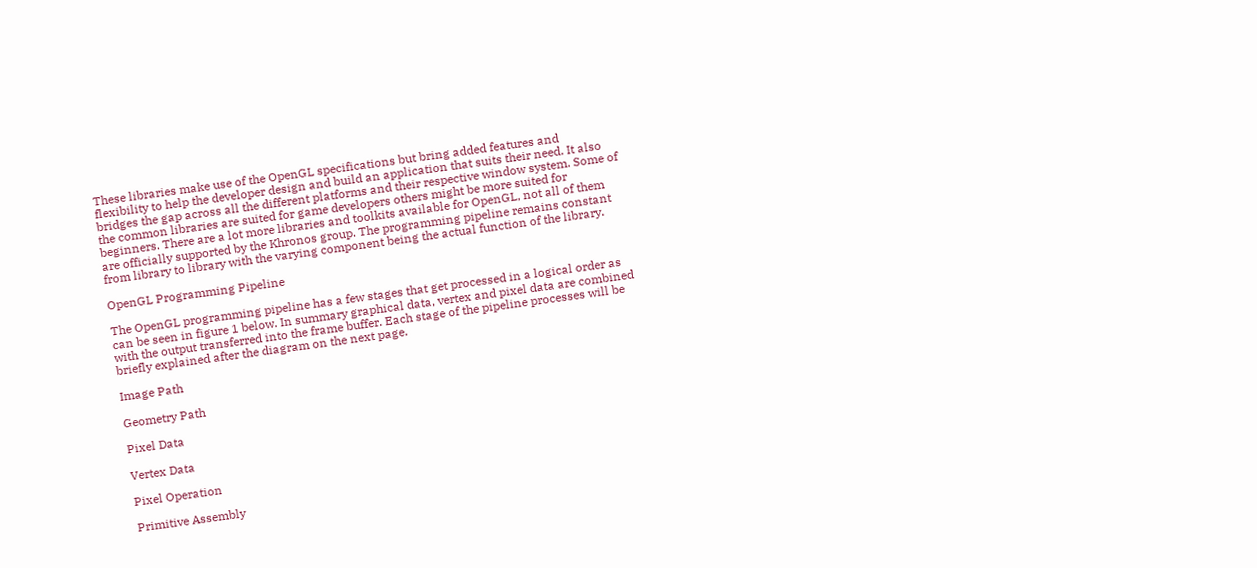These libraries make use of the OpenGL specifications but bring added features and flexibility to help the developer design and build an application that suits their need. It also bridges the gap across all the different platforms and their respective window system. Some of the common libraries are suited for game developers others might be more suited for beginners. There are a lot more libraries and toolkits available for OpenGL, not all of them are officially supported by the Khronos group. The programming pipeline remains constant from library to library with the varying component being the actual function of the library.

OpenGL Programming Pipeline

The OpenGL programming pipeline has a few stages that get processed in a logical order as can be seen in figure 1 below. In summary graphical data, vertex and pixel data are combined with the output transferred into the frame buffer. Each stage of the pipeline processes will be briefly explained after the diagram on the next page.

Image Path

Geometry Path

Pixel Data

Vertex Data

Pixel Operation

Primitive Assembly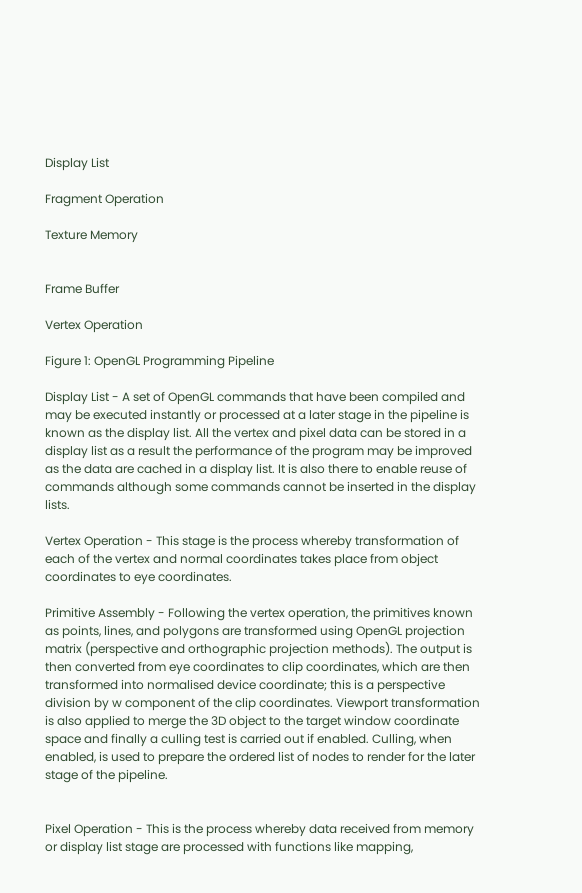Display List

Fragment Operation

Texture Memory


Frame Buffer

Vertex Operation

Figure 1: OpenGL Programming Pipeline

Display List - A set of OpenGL commands that have been compiled and may be executed instantly or processed at a later stage in the pipeline is known as the display list. All the vertex and pixel data can be stored in a display list as a result the performance of the program may be improved as the data are cached in a display list. It is also there to enable reuse of commands although some commands cannot be inserted in the display lists.

Vertex Operation - This stage is the process whereby transformation of each of the vertex and normal coordinates takes place from object coordinates to eye coordinates.

Primitive Assembly - Following the vertex operation, the primitives known as points, lines, and polygons are transformed using OpenGL projection matrix (perspective and orthographic projection methods). The output is then converted from eye coordinates to clip coordinates, which are then transformed into normalised device coordinate; this is a perspective division by w component of the clip coordinates. Viewport transformation is also applied to merge the 3D object to the target window coordinate space and finally a culling test is carried out if enabled. Culling, when enabled, is used to prepare the ordered list of nodes to render for the later stage of the pipeline.


Pixel Operation - This is the process whereby data received from memory or display list stage are processed with functions like mapping,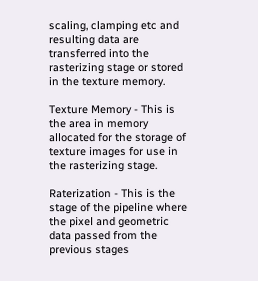scaling, clamping etc and resulting data are transferred into the rasterizing stage or stored in the texture memory.

Texture Memory - This is the area in memory allocated for the storage of texture images for use in the rasterizing stage.

Raterization - This is the stage of the pipeline where the pixel and geometric data passed from the previous stages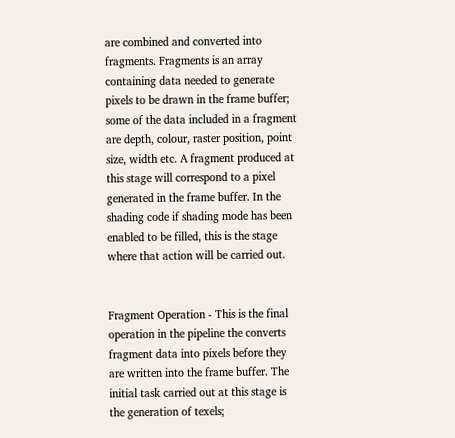are combined and converted into fragments. Fragments is an array containing data needed to generate pixels to be drawn in the frame buffer; some of the data included in a fragment are depth, colour, raster position, point size, width etc. A fragment produced at this stage will correspond to a pixel generated in the frame buffer. In the shading code if shading mode has been enabled to be filled, this is the stage where that action will be carried out.


Fragment Operation - This is the final operation in the pipeline the converts fragment data into pixels before they are written into the frame buffer. The initial task carried out at this stage is the generation of texels;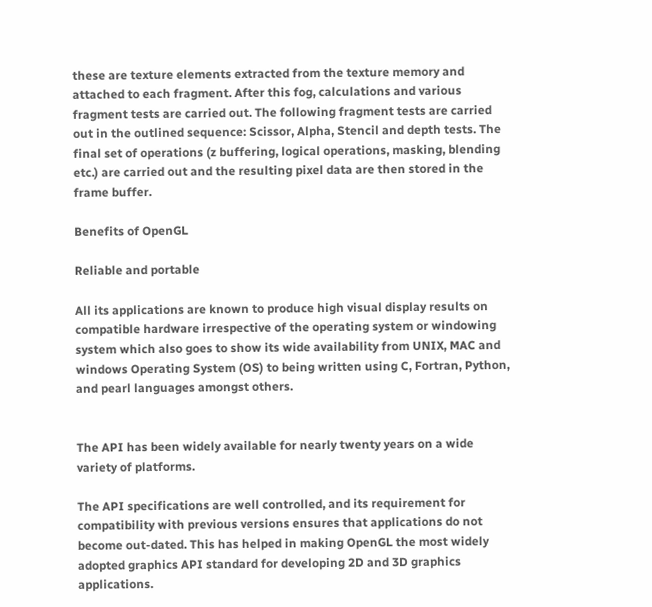these are texture elements extracted from the texture memory and attached to each fragment. After this fog, calculations and various fragment tests are carried out. The following fragment tests are carried out in the outlined sequence: Scissor, Alpha, Stencil and depth tests. The final set of operations (z buffering, logical operations, masking, blending etc.) are carried out and the resulting pixel data are then stored in the frame buffer.

Benefits of OpenGL

Reliable and portable

All its applications are known to produce high visual display results on compatible hardware irrespective of the operating system or windowing system which also goes to show its wide availability from UNIX, MAC and windows Operating System (OS) to being written using C, Fortran, Python, and pearl languages amongst others.


The API has been widely available for nearly twenty years on a wide variety of platforms.

The API specifications are well controlled, and its requirement for compatibility with previous versions ensures that applications do not become out-dated. This has helped in making OpenGL the most widely adopted graphics API standard for developing 2D and 3D graphics applications.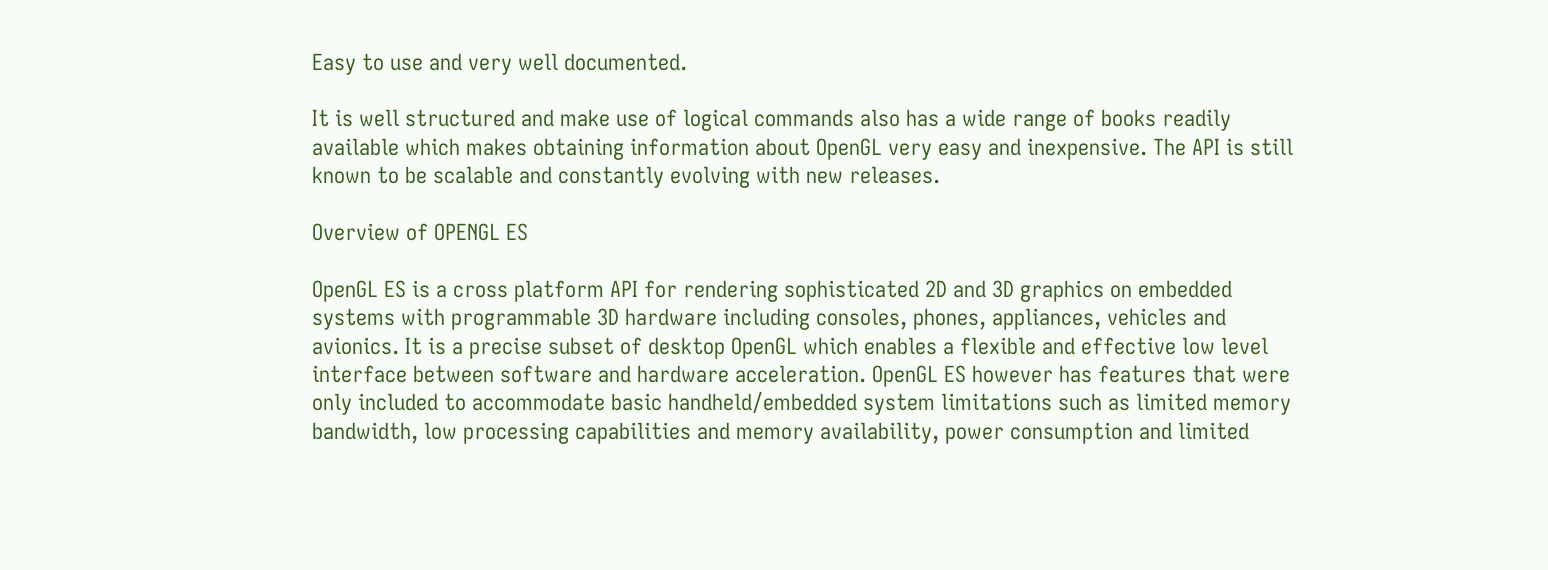Easy to use and very well documented.

It is well structured and make use of logical commands also has a wide range of books readily available which makes obtaining information about OpenGL very easy and inexpensive. The API is still known to be scalable and constantly evolving with new releases.

Overview of OPENGL ES

OpenGL ES is a cross platform API for rendering sophisticated 2D and 3D graphics on embedded systems with programmable 3D hardware including consoles, phones, appliances, vehicles and avionics. It is a precise subset of desktop OpenGL which enables a flexible and effective low level interface between software and hardware acceleration. OpenGL ES however has features that were only included to accommodate basic handheld/embedded system limitations such as limited memory bandwidth, low processing capabilities and memory availability, power consumption and limited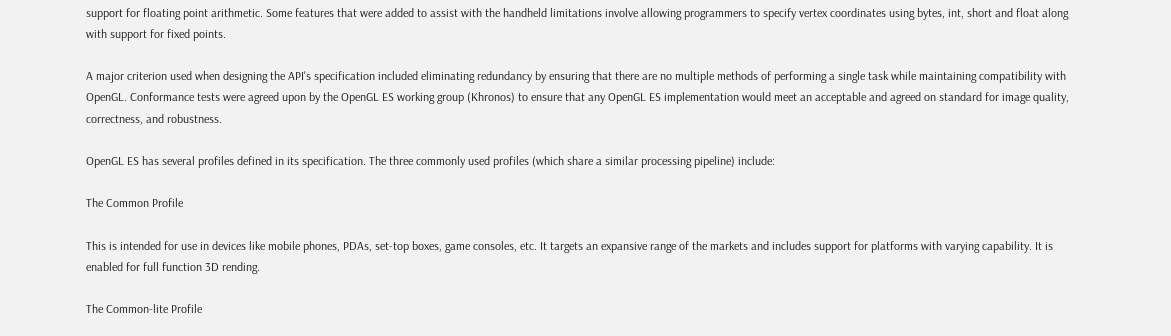support for floating point arithmetic. Some features that were added to assist with the handheld limitations involve allowing programmers to specify vertex coordinates using bytes, int, short and float along with support for fixed points.

A major criterion used when designing the API's specification included eliminating redundancy by ensuring that there are no multiple methods of performing a single task while maintaining compatibility with OpenGL. Conformance tests were agreed upon by the OpenGL ES working group (Khronos) to ensure that any OpenGL ES implementation would meet an acceptable and agreed on standard for image quality, correctness, and robustness.

OpenGL ES has several profiles defined in its specification. The three commonly used profiles (which share a similar processing pipeline) include:

The Common Profile

This is intended for use in devices like mobile phones, PDAs, set-top boxes, game consoles, etc. It targets an expansive range of the markets and includes support for platforms with varying capability. It is enabled for full function 3D rending.

The Common-lite Profile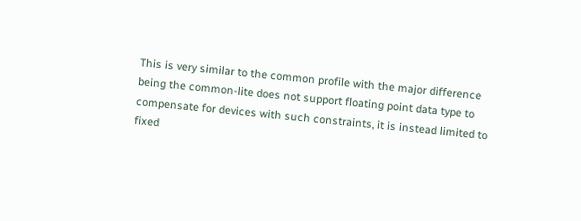This is very similar to the common profile with the major difference being the common-lite does not support floating point data type to compensate for devices with such constraints, it is instead limited to fixed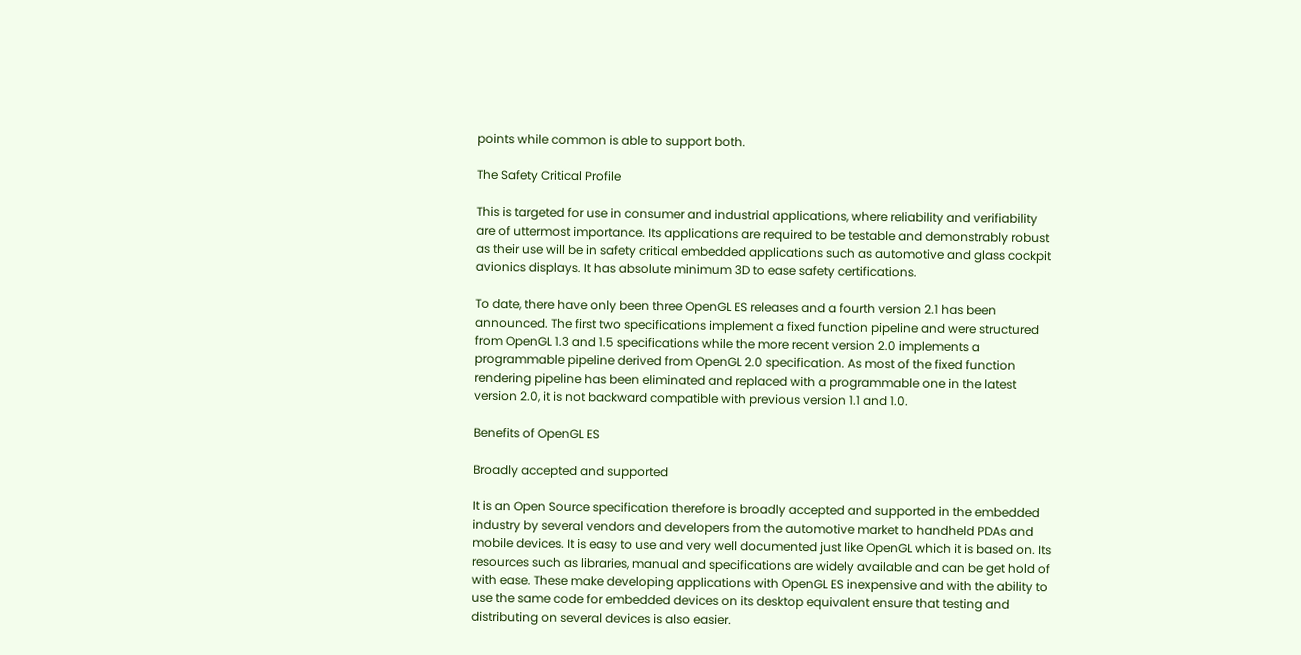points while common is able to support both.

The Safety Critical Profile

This is targeted for use in consumer and industrial applications, where reliability and verifiability are of uttermost importance. Its applications are required to be testable and demonstrably robust as their use will be in safety critical embedded applications such as automotive and glass cockpit avionics displays. It has absolute minimum 3D to ease safety certifications.

To date, there have only been three OpenGL ES releases and a fourth version 2.1 has been announced. The first two specifications implement a fixed function pipeline and were structured from OpenGL 1.3 and 1.5 specifications while the more recent version 2.0 implements a programmable pipeline derived from OpenGL 2.0 specification. As most of the fixed function rendering pipeline has been eliminated and replaced with a programmable one in the latest version 2.0, it is not backward compatible with previous version 1.1 and 1.0.

Benefits of OpenGL ES

Broadly accepted and supported

It is an Open Source specification therefore is broadly accepted and supported in the embedded industry by several vendors and developers from the automotive market to handheld PDAs and mobile devices. It is easy to use and very well documented just like OpenGL which it is based on. Its resources such as libraries, manual and specifications are widely available and can be get hold of with ease. These make developing applications with OpenGL ES inexpensive and with the ability to use the same code for embedded devices on its desktop equivalent ensure that testing and distributing on several devices is also easier.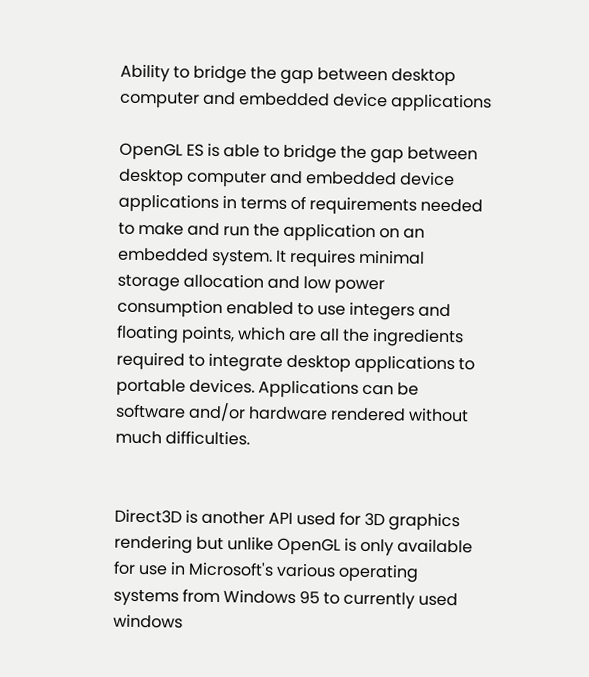Ability to bridge the gap between desktop computer and embedded device applications

OpenGL ES is able to bridge the gap between desktop computer and embedded device applications in terms of requirements needed to make and run the application on an embedded system. It requires minimal storage allocation and low power consumption enabled to use integers and floating points, which are all the ingredients required to integrate desktop applications to portable devices. Applications can be software and/or hardware rendered without much difficulties.


Direct3D is another API used for 3D graphics rendering but unlike OpenGL is only available for use in Microsoft's various operating systems from Windows 95 to currently used windows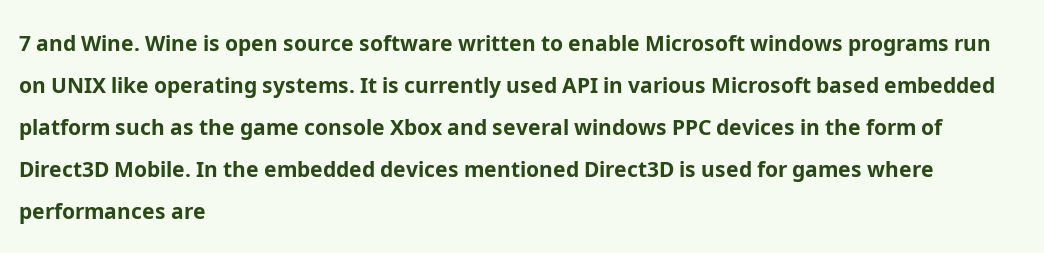7 and Wine. Wine is open source software written to enable Microsoft windows programs run on UNIX like operating systems. It is currently used API in various Microsoft based embedded platform such as the game console Xbox and several windows PPC devices in the form of Direct3D Mobile. In the embedded devices mentioned Direct3D is used for games where performances are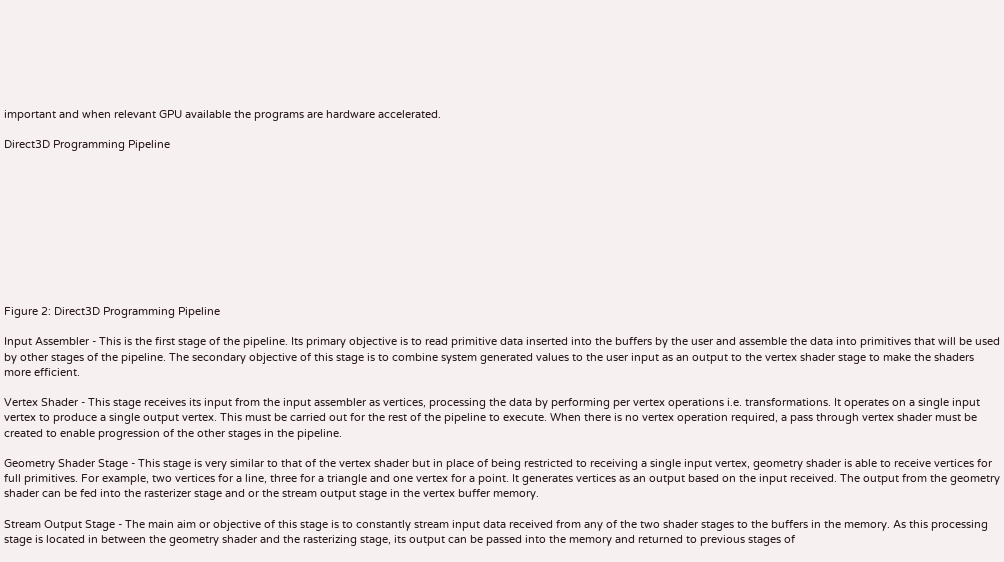important and when relevant GPU available the programs are hardware accelerated.

Direct3D Programming Pipeline










Figure 2: Direct3D Programming Pipeline

Input Assembler - This is the first stage of the pipeline. Its primary objective is to read primitive data inserted into the buffers by the user and assemble the data into primitives that will be used by other stages of the pipeline. The secondary objective of this stage is to combine system generated values to the user input as an output to the vertex shader stage to make the shaders more efficient.

Vertex Shader - This stage receives its input from the input assembler as vertices, processing the data by performing per vertex operations i.e. transformations. It operates on a single input vertex to produce a single output vertex. This must be carried out for the rest of the pipeline to execute. When there is no vertex operation required, a pass through vertex shader must be created to enable progression of the other stages in the pipeline.

Geometry Shader Stage - This stage is very similar to that of the vertex shader but in place of being restricted to receiving a single input vertex, geometry shader is able to receive vertices for full primitives. For example, two vertices for a line, three for a triangle and one vertex for a point. It generates vertices as an output based on the input received. The output from the geometry shader can be fed into the rasterizer stage and or the stream output stage in the vertex buffer memory.

Stream Output Stage - The main aim or objective of this stage is to constantly stream input data received from any of the two shader stages to the buffers in the memory. As this processing stage is located in between the geometry shader and the rasterizing stage, its output can be passed into the memory and returned to previous stages of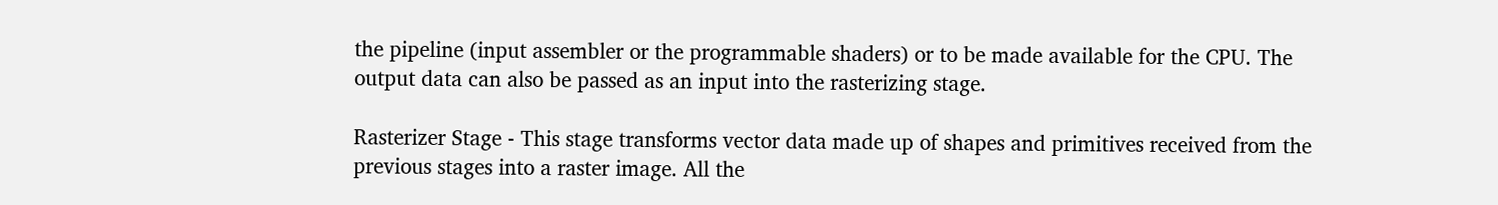the pipeline (input assembler or the programmable shaders) or to be made available for the CPU. The output data can also be passed as an input into the rasterizing stage.

Rasterizer Stage - This stage transforms vector data made up of shapes and primitives received from the previous stages into a raster image. All the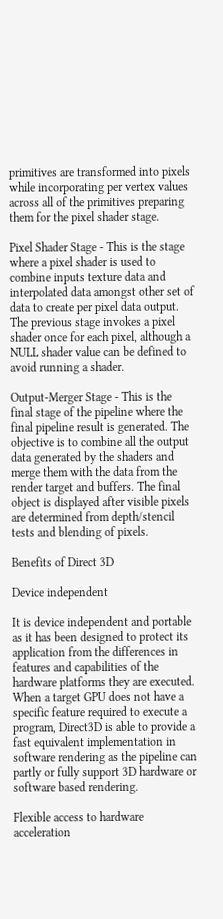primitives are transformed into pixels while incorporating per vertex values across all of the primitives preparing them for the pixel shader stage.

Pixel Shader Stage - This is the stage where a pixel shader is used to combine inputs texture data and interpolated data amongst other set of data to create per pixel data output. The previous stage invokes a pixel shader once for each pixel, although a NULL shader value can be defined to avoid running a shader.

Output-Merger Stage - This is the final stage of the pipeline where the final pipeline result is generated. The objective is to combine all the output data generated by the shaders and merge them with the data from the render target and buffers. The final object is displayed after visible pixels are determined from depth/stencil tests and blending of pixels.

Benefits of Direct 3D

Device independent

It is device independent and portable as it has been designed to protect its application from the differences in features and capabilities of the hardware platforms they are executed. When a target GPU does not have a specific feature required to execute a program, Direct3D is able to provide a fast equivalent implementation in software rendering as the pipeline can partly or fully support 3D hardware or software based rendering.

Flexible access to hardware acceleration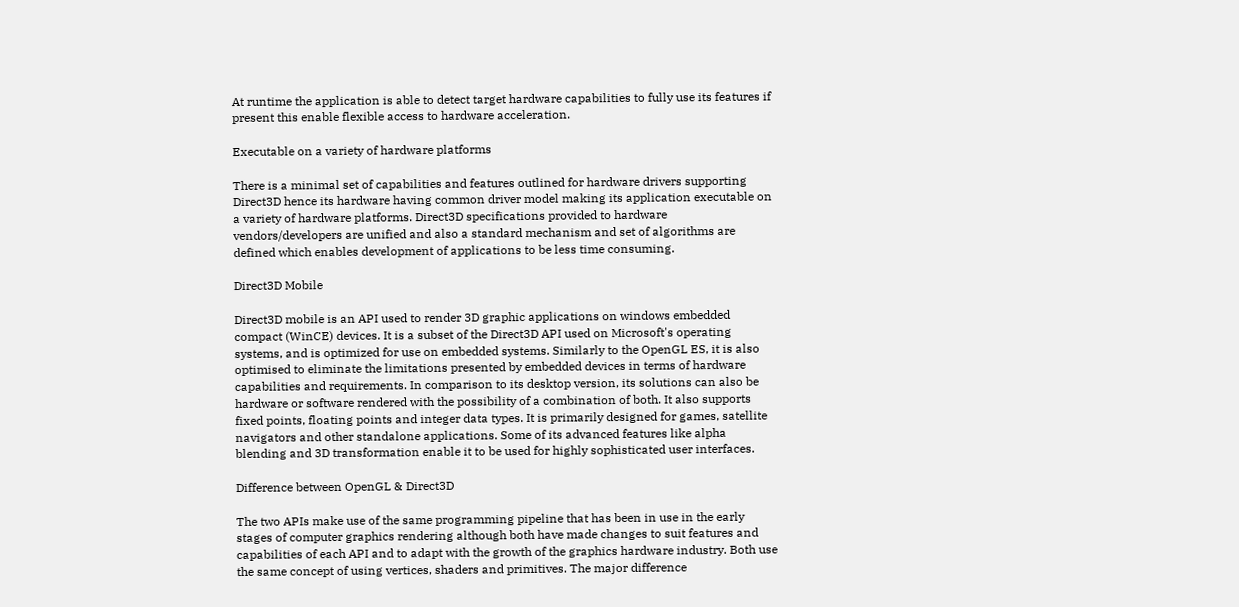At runtime the application is able to detect target hardware capabilities to fully use its features if present this enable flexible access to hardware acceleration.

Executable on a variety of hardware platforms

There is a minimal set of capabilities and features outlined for hardware drivers supporting Direct3D hence its hardware having common driver model making its application executable on a variety of hardware platforms. Direct3D specifications provided to hardware vendors/developers are unified and also a standard mechanism and set of algorithms are defined which enables development of applications to be less time consuming.

Direct3D Mobile

Direct3D mobile is an API used to render 3D graphic applications on windows embedded compact (WinCE) devices. It is a subset of the Direct3D API used on Microsoft's operating systems, and is optimized for use on embedded systems. Similarly to the OpenGL ES, it is also optimised to eliminate the limitations presented by embedded devices in terms of hardware capabilities and requirements. In comparison to its desktop version, its solutions can also be hardware or software rendered with the possibility of a combination of both. It also supports fixed points, floating points and integer data types. It is primarily designed for games, satellite navigators and other standalone applications. Some of its advanced features like alpha blending and 3D transformation enable it to be used for highly sophisticated user interfaces.

Difference between OpenGL & Direct3D

The two APIs make use of the same programming pipeline that has been in use in the early stages of computer graphics rendering although both have made changes to suit features and capabilities of each API and to adapt with the growth of the graphics hardware industry. Both use the same concept of using vertices, shaders and primitives. The major difference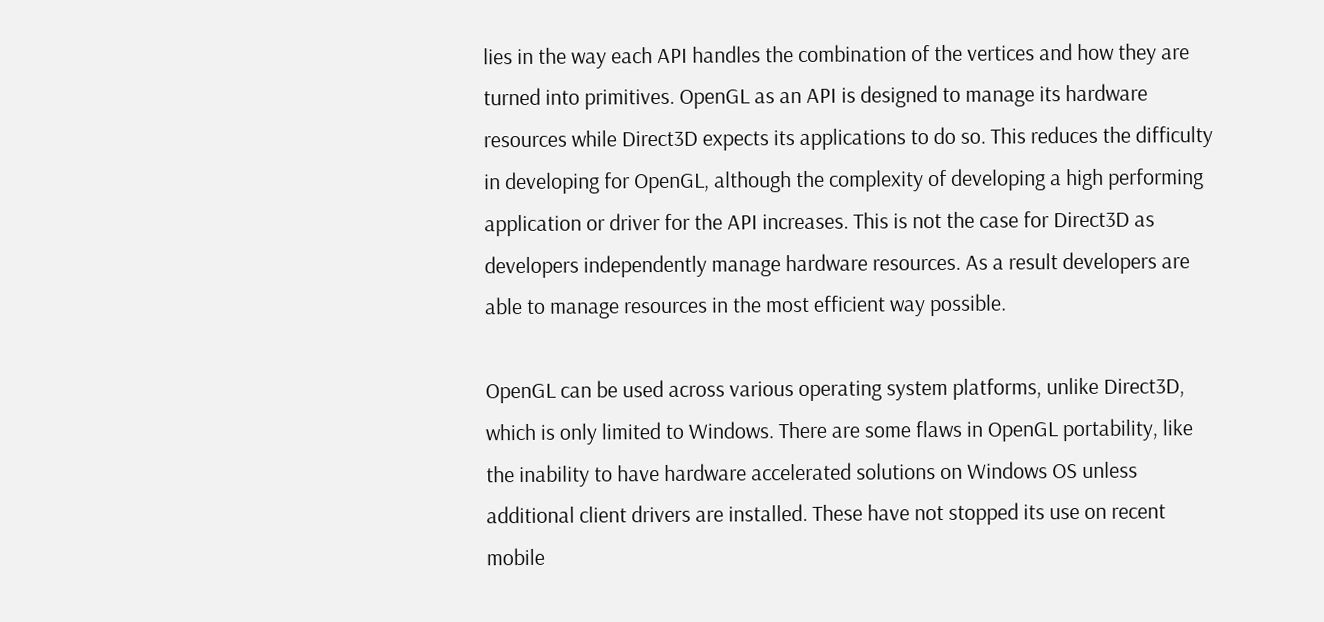lies in the way each API handles the combination of the vertices and how they are turned into primitives. OpenGL as an API is designed to manage its hardware resources while Direct3D expects its applications to do so. This reduces the difficulty in developing for OpenGL, although the complexity of developing a high performing application or driver for the API increases. This is not the case for Direct3D as developers independently manage hardware resources. As a result developers are able to manage resources in the most efficient way possible.

OpenGL can be used across various operating system platforms, unlike Direct3D, which is only limited to Windows. There are some flaws in OpenGL portability, like the inability to have hardware accelerated solutions on Windows OS unless additional client drivers are installed. These have not stopped its use on recent mobile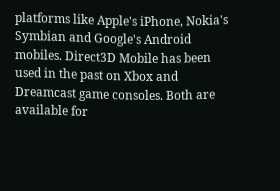platforms like Apple's iPhone, Nokia's Symbian and Google's Android mobiles. Direct3D Mobile has been used in the past on Xbox and Dreamcast game consoles. Both are available for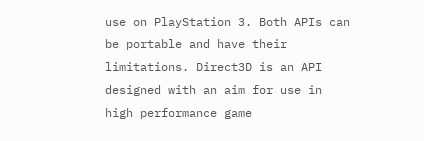use on PlayStation 3. Both APIs can be portable and have their limitations. Direct3D is an API designed with an aim for use in high performance game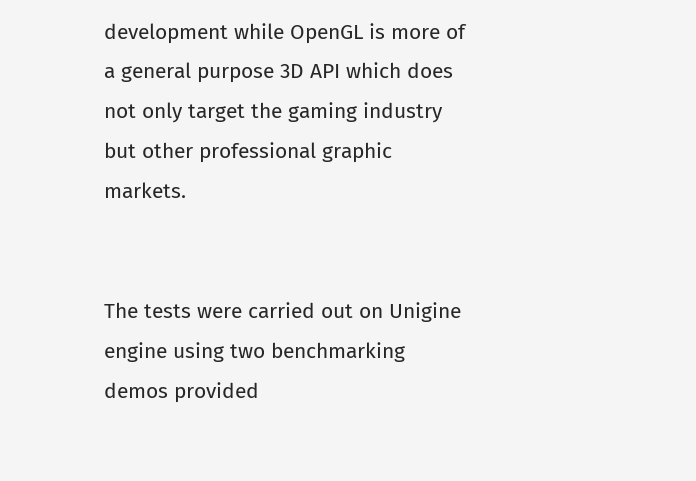development while OpenGL is more of a general purpose 3D API which does not only target the gaming industry but other professional graphic markets.


The tests were carried out on Unigine engine using two benchmarking demos provided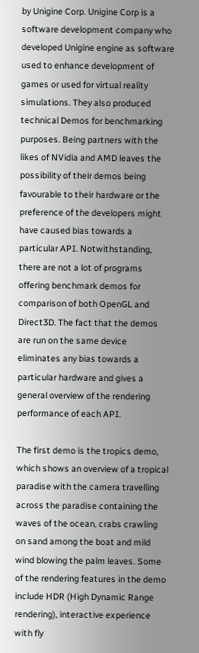by Unigine Corp. Unigine Corp is a software development company who developed Unigine engine as software used to enhance development of games or used for virtual reality simulations. They also produced technical Demos for benchmarking purposes. Being partners with the likes of NVidia and AMD leaves the possibility of their demos being favourable to their hardware or the preference of the developers might have caused bias towards a particular API. Notwithstanding, there are not a lot of programs offering benchmark demos for comparison of both OpenGL and Direct3D. The fact that the demos are run on the same device eliminates any bias towards a particular hardware and gives a general overview of the rendering performance of each API.

The first demo is the tropics demo, which shows an overview of a tropical paradise with the camera travelling across the paradise containing the waves of the ocean, crabs crawling on sand among the boat and mild wind blowing the palm leaves. Some of the rendering features in the demo include HDR (High Dynamic Range rendering), interactive experience with fly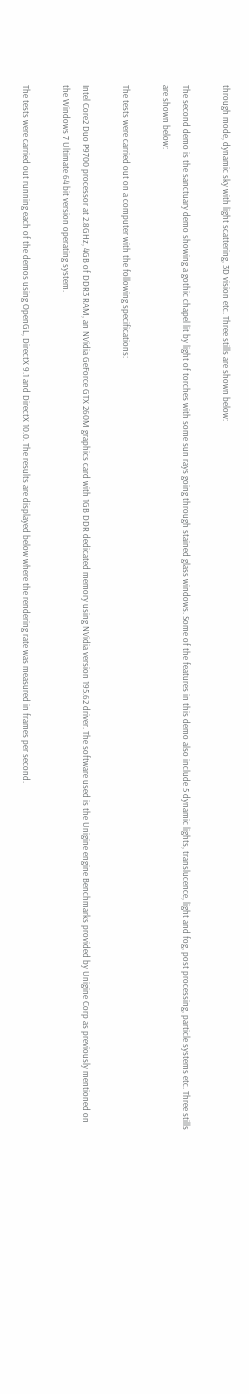through mode, dynamic sky with light scattering, 3D vision etc. Three stills are shown below:

The second demo is the sanctuary demo showing a gothic chapel lit by light of torches with some sun rays going through stained glass windows. Some of the features in this demo also include 5 dynamic lights, translucence, light and fog, post processing, particle systems etc. Three stills are shown below:

The tests were carried out on a computer with the following specifications:

Intel Core2 Duo P9700 processor at 2.8GHz, 4GB of DDR3 RAM, an NVidia GeForce GTX 260M graphics card with 1GB DDR dedicated memory using NVidia version 195.62 driver. The software used is the Unigine engine Benchmarks provided by Unigine Corp as previously mentioned on the Windows 7 Ultimate 64 bit version operating system.

The tests were carried out running each of the demos using OpenGL, DirectX 9.1 and DirectX 10.0. The results are displayed below where the rendering rate was measured in frames per second.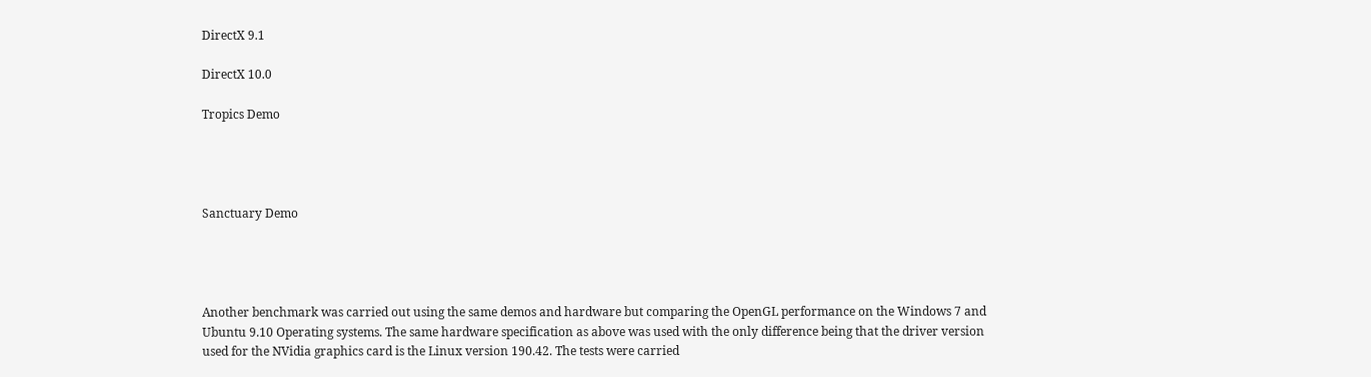DirectX 9.1

DirectX 10.0

Tropics Demo




Sanctuary Demo




Another benchmark was carried out using the same demos and hardware but comparing the OpenGL performance on the Windows 7 and Ubuntu 9.10 Operating systems. The same hardware specification as above was used with the only difference being that the driver version used for the NVidia graphics card is the Linux version 190.42. The tests were carried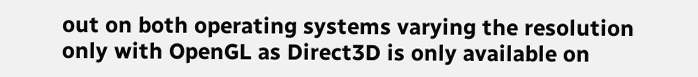out on both operating systems varying the resolution only with OpenGL as Direct3D is only available on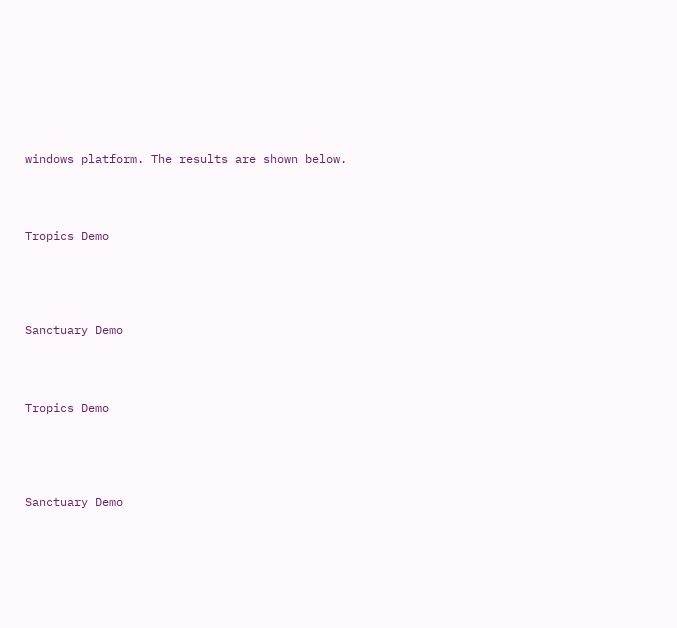windows platform. The results are shown below.




Tropics Demo





Sanctuary Demo




Tropics Demo





Sanctuary Demo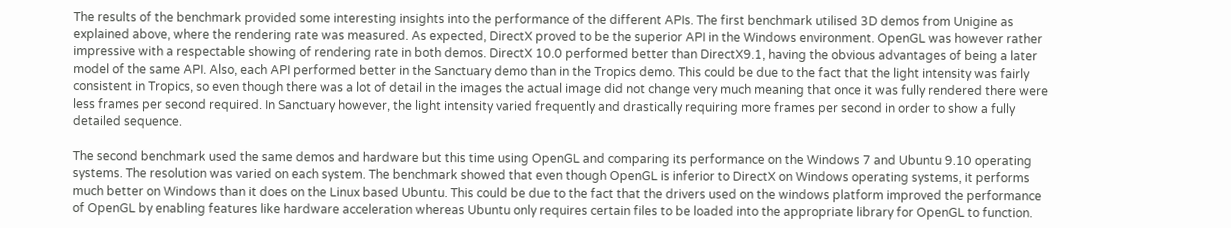The results of the benchmark provided some interesting insights into the performance of the different APIs. The first benchmark utilised 3D demos from Unigine as explained above, where the rendering rate was measured. As expected, DirectX proved to be the superior API in the Windows environment. OpenGL was however rather impressive with a respectable showing of rendering rate in both demos. DirectX 10.0 performed better than DirectX9.1, having the obvious advantages of being a later model of the same API. Also, each API performed better in the Sanctuary demo than in the Tropics demo. This could be due to the fact that the light intensity was fairly consistent in Tropics, so even though there was a lot of detail in the images the actual image did not change very much meaning that once it was fully rendered there were less frames per second required. In Sanctuary however, the light intensity varied frequently and drastically requiring more frames per second in order to show a fully detailed sequence.

The second benchmark used the same demos and hardware but this time using OpenGL and comparing its performance on the Windows 7 and Ubuntu 9.10 operating systems. The resolution was varied on each system. The benchmark showed that even though OpenGL is inferior to DirectX on Windows operating systems, it performs much better on Windows than it does on the Linux based Ubuntu. This could be due to the fact that the drivers used on the windows platform improved the performance of OpenGL by enabling features like hardware acceleration whereas Ubuntu only requires certain files to be loaded into the appropriate library for OpenGL to function.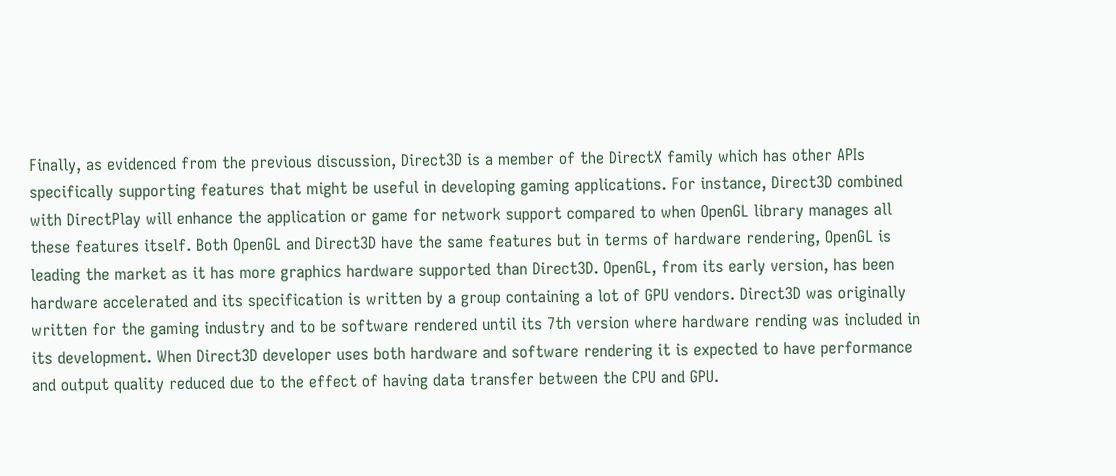Finally, as evidenced from the previous discussion, Direct3D is a member of the DirectX family which has other APIs specifically supporting features that might be useful in developing gaming applications. For instance, Direct3D combined with DirectPlay will enhance the application or game for network support compared to when OpenGL library manages all these features itself. Both OpenGL and Direct3D have the same features but in terms of hardware rendering, OpenGL is leading the market as it has more graphics hardware supported than Direct3D. OpenGL, from its early version, has been hardware accelerated and its specification is written by a group containing a lot of GPU vendors. Direct3D was originally written for the gaming industry and to be software rendered until its 7th version where hardware rending was included in its development. When Direct3D developer uses both hardware and software rendering it is expected to have performance and output quality reduced due to the effect of having data transfer between the CPU and GPU.